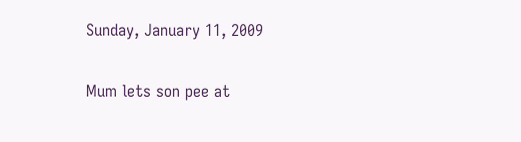Sunday, January 11, 2009

Mum lets son pee at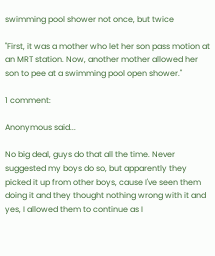swimming pool shower not once, but twice

"First, it was a mother who let her son pass motion at an MRT station. Now, another mother allowed her son to pee at a swimming pool open shower."

1 comment:

Anonymous said...

No big deal, guys do that all the time. Never suggested my boys do so, but apparently they picked it up from other boys, cause I've seen them doing it and they thought nothing wrong with it and yes, I allowed them to continue as I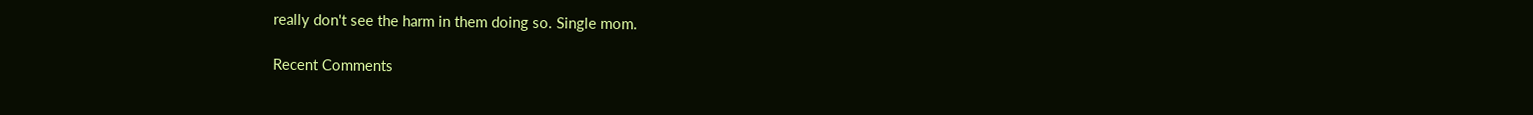really don't see the harm in them doing so. Single mom.

Recent Comments